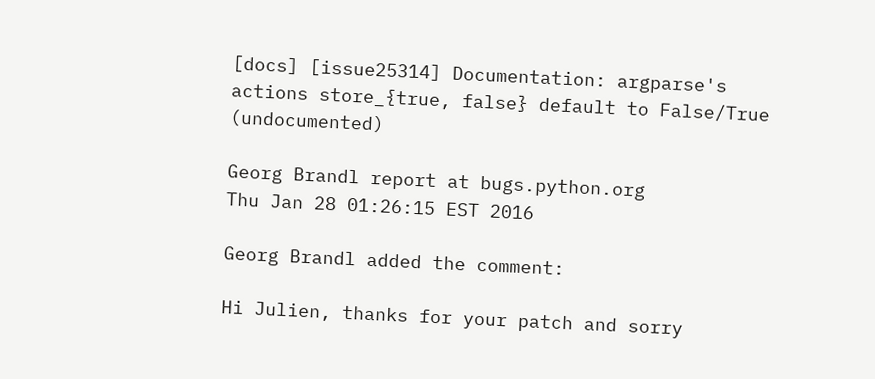[docs] [issue25314] Documentation: argparse's actions store_{true, false} default to False/True (undocumented)

Georg Brandl report at bugs.python.org
Thu Jan 28 01:26:15 EST 2016

Georg Brandl added the comment:

Hi Julien, thanks for your patch and sorry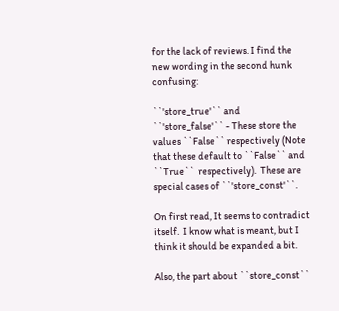for the lack of reviews. I find the new wording in the second hunk confusing:

``'store_true'`` and ``'store_false'`` - These store the values ``False`` respectively (Note that these default to ``False`` and ``True``  respectively).  These are special cases of ``'store_const'``.

On first read, It seems to contradict itself.  I know what is meant, but I think it should be expanded a bit.

Also, the part about ``store_const``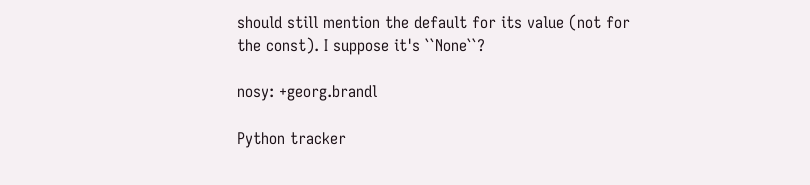should still mention the default for its value (not for the const). I suppose it's ``None``?

nosy: +georg.brandl

Python tracker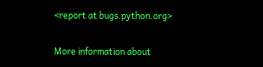<report at bugs.python.org>

More information about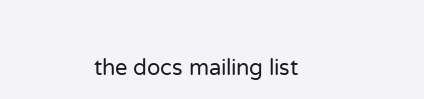the docs mailing list